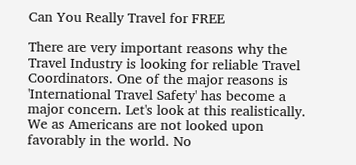Can You Really Travel for FREE

There are very important reasons why the Travel Industry is looking for reliable Travel Coordinators. One of the major reasons is 'International Travel Safety' has become a major concern. Let's look at this realistically. We as Americans are not looked upon favorably in the world. No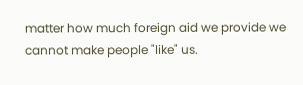matter how much foreign aid we provide we cannot make people "like" us.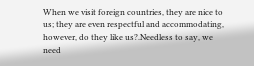When we visit foreign countries, they are nice to us; they are even respectful and accommodating, however, do they like us?.Needless to say, we need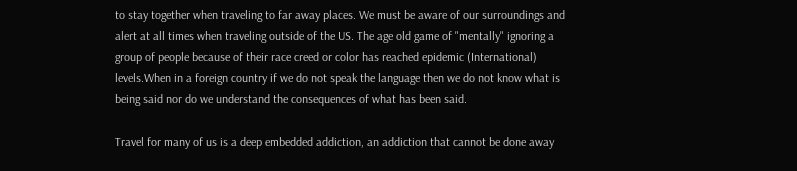to stay together when traveling to far away places. We must be aware of our surroundings and alert at all times when traveling outside of the US. The age old game of "mentally" ignoring a group of people because of their race creed or color has reached epidemic (International) levels.When in a foreign country if we do not speak the language then we do not know what is being said nor do we understand the consequences of what has been said.

Travel for many of us is a deep embedded addiction, an addiction that cannot be done away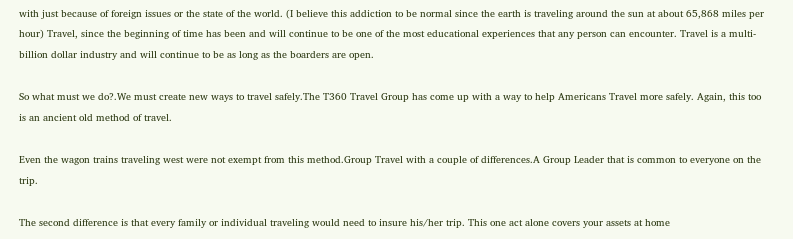with just because of foreign issues or the state of the world. (I believe this addiction to be normal since the earth is traveling around the sun at about 65,868 miles per hour) Travel, since the beginning of time has been and will continue to be one of the most educational experiences that any person can encounter. Travel is a multi-billion dollar industry and will continue to be as long as the boarders are open.

So what must we do?.We must create new ways to travel safely.The T360 Travel Group has come up with a way to help Americans Travel more safely. Again, this too is an ancient old method of travel.

Even the wagon trains traveling west were not exempt from this method.Group Travel with a couple of differences.A Group Leader that is common to everyone on the trip.

The second difference is that every family or individual traveling would need to insure his/her trip. This one act alone covers your assets at home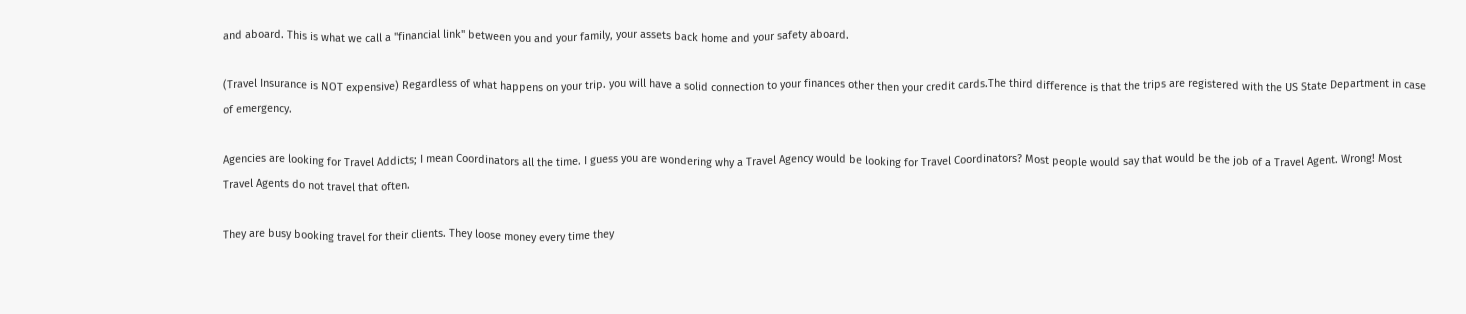and aboard. This is what we call a "financial link" between you and your family, your assets back home and your safety aboard.

(Travel Insurance is NOT expensive) Regardless of what happens on your trip. you will have a solid connection to your finances other then your credit cards.The third difference is that the trips are registered with the US State Department in case of emergency.

Agencies are looking for Travel Addicts; I mean Coordinators all the time. I guess you are wondering why a Travel Agency would be looking for Travel Coordinators? Most people would say that would be the job of a Travel Agent. Wrong! Most Travel Agents do not travel that often.

They are busy booking travel for their clients. They loose money every time they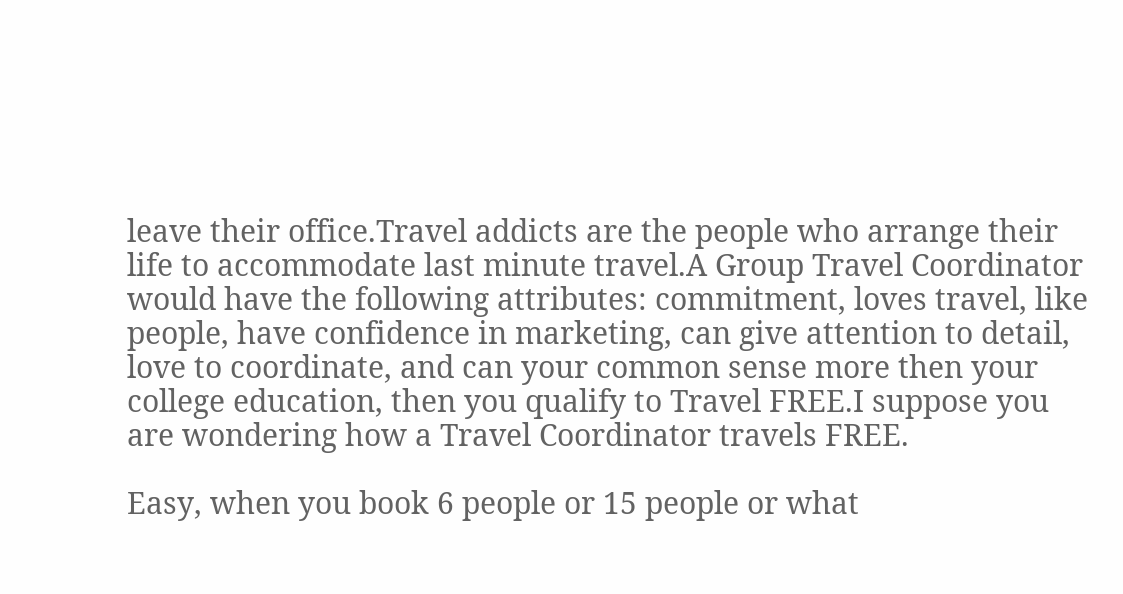leave their office.Travel addicts are the people who arrange their life to accommodate last minute travel.A Group Travel Coordinator would have the following attributes: commitment, loves travel, like people, have confidence in marketing, can give attention to detail, love to coordinate, and can your common sense more then your college education, then you qualify to Travel FREE.I suppose you are wondering how a Travel Coordinator travels FREE.

Easy, when you book 6 people or 15 people or what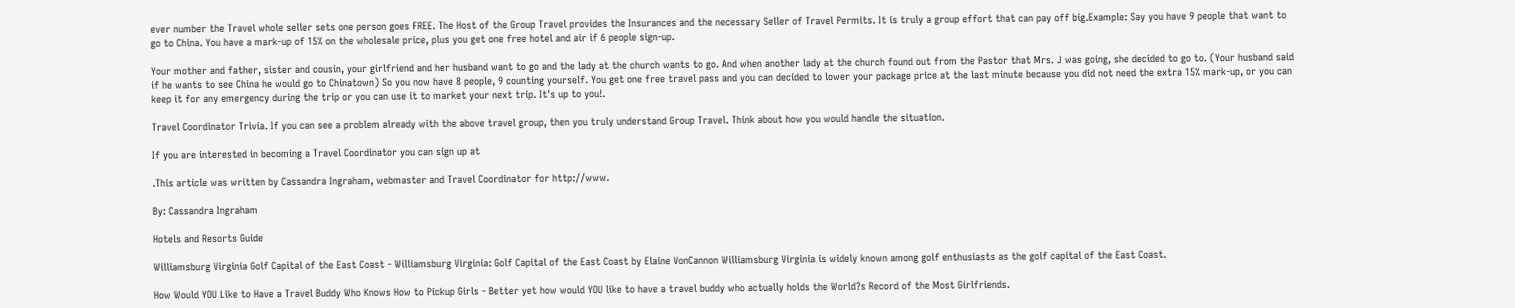ever number the Travel whole seller sets one person goes FREE. The Host of the Group Travel provides the Insurances and the necessary Seller of Travel Permits. It is truly a group effort that can pay off big.Example: Say you have 9 people that want to go to China. You have a mark-up of 15% on the wholesale price, plus you get one free hotel and air if 6 people sign-up.

Your mother and father, sister and cousin, your girlfriend and her husband want to go and the lady at the church wants to go. And when another lady at the church found out from the Pastor that Mrs. J was going, she decided to go to. (Your husband said if he wants to see China he would go to Chinatown) So you now have 8 people, 9 counting yourself. You get one free travel pass and you can decided to lower your package price at the last minute because you did not need the extra 15% mark-up, or you can keep it for any emergency during the trip or you can use it to market your next trip. It's up to you!.

Travel Coordinator Trivia. If you can see a problem already with the above travel group, then you truly understand Group Travel. Think about how you would handle the situation.

If you are interested in becoming a Travel Coordinator you can sign up at

.This article was written by Cassandra Ingraham, webmaster and Travel Coordinator for http://www.

By: Cassandra Ingraham

Hotels and Resorts Guide

Williamsburg Virginia Golf Capital of the East Coast - Williamsburg Virginia: Golf Capital of the East Coast by Elaine VonCannon Williamsburg Virginia is widely known among golf enthusiasts as the golf capital of the East Coast.

How Would YOU Like to Have a Travel Buddy Who Knows How to Pickup Girls - Better yet how would YOU like to have a travel buddy who actually holds the World?s Record of the Most Girlfriends.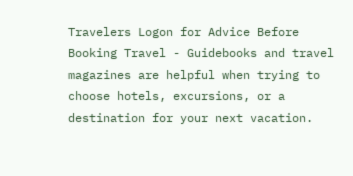Travelers Logon for Advice Before Booking Travel - Guidebooks and travel magazines are helpful when trying to choose hotels, excursions, or a destination for your next vacation.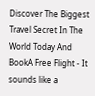Discover The Biggest Travel Secret In The World Today And BookA Free Flight - It sounds like a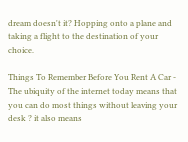dream doesn't it? Hopping onto a plane and taking a flight to the destination of your choice.

Things To Remember Before You Rent A Car - The ubiquity of the internet today means that you can do most things without leaving your desk ? it also means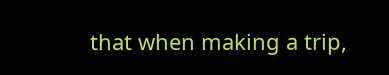that when making a trip,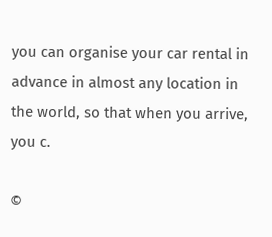you can organise your car rental in advance in almost any location in the world, so that when you arrive, you c.

©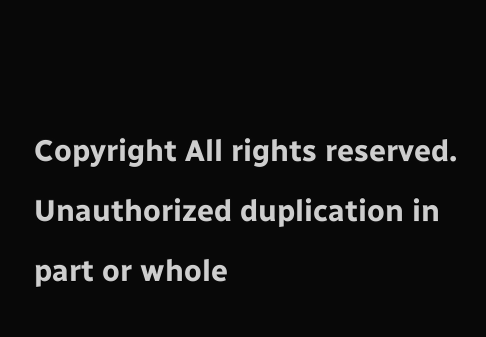Copyright All rights reserved.
Unauthorized duplication in part or whole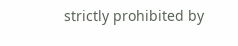strictly prohibited by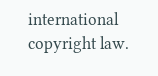international copyright law.